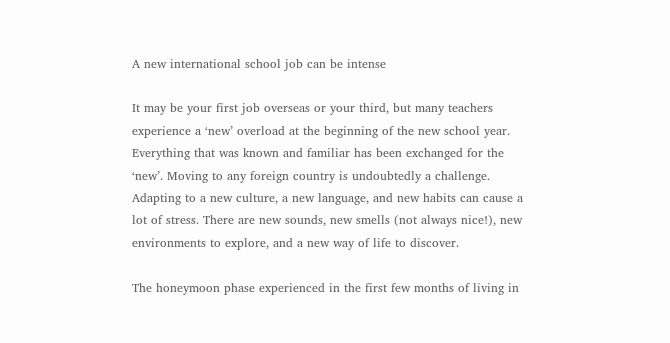A new international school job can be intense

It may be your first job overseas or your third, but many teachers experience a ‘new’ overload at the beginning of the new school year. Everything that was known and familiar has been exchanged for the ‘new’. Moving to any foreign country is undoubtedly a challenge. Adapting to a new culture, a new language, and new habits can cause a lot of stress. There are new sounds, new smells (not always nice!), new environments to explore, and a new way of life to discover.

The honeymoon phase experienced in the first few months of living in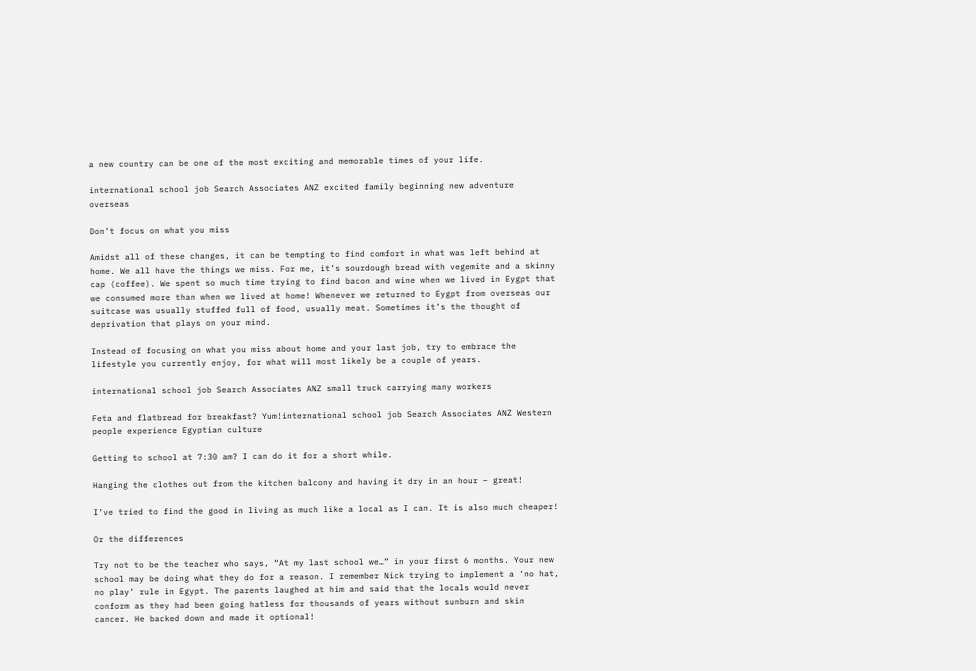a new country can be one of the most exciting and memorable times of your life.

international school job Search Associates ANZ excited family beginning new adventure overseas

Don’t focus on what you miss

Amidst all of these changes, it can be tempting to find comfort in what was left behind at home. We all have the things we miss. For me, it’s sourdough bread with vegemite and a skinny cap (coffee). We spent so much time trying to find bacon and wine when we lived in Eygpt that we consumed more than when we lived at home! Whenever we returned to Eygpt from overseas our suitcase was usually stuffed full of food, usually meat. Sometimes it’s the thought of deprivation that plays on your mind.

Instead of focusing on what you miss about home and your last job, try to embrace the lifestyle you currently enjoy, for what will most likely be a couple of years.

international school job Search Associates ANZ small truck carrying many workers

Feta and flatbread for breakfast? Yum!international school job Search Associates ANZ Western people experience Egyptian culture

Getting to school at 7:30 am? I can do it for a short while.

Hanging the clothes out from the kitchen balcony and having it dry in an hour – great!

I’ve tried to find the good in living as much like a local as I can. It is also much cheaper!

Or the differences

Try not to be the teacher who says, “At my last school we…” in your first 6 months. Your new school may be doing what they do for a reason. I remember Nick trying to implement a ‘no hat, no play’ rule in Egypt. The parents laughed at him and said that the locals would never conform as they had been going hatless for thousands of years without sunburn and skin cancer. He backed down and made it optional!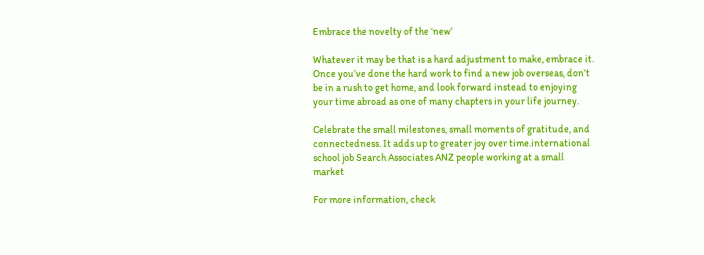Embrace the novelty of the ‘new’

Whatever it may be that is a hard adjustment to make, embrace it. Once you’ve done the hard work to find a new job overseas, don’t be in a rush to get home, and look forward instead to enjoying your time abroad as one of many chapters in your life journey.

Celebrate the small milestones, small moments of gratitude, and connectedness. It adds up to greater joy over time.international school job Search Associates ANZ people working at a small market

For more information, check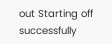out Starting off successfully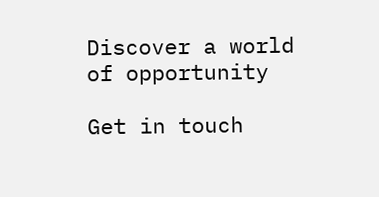Discover a world of opportunity

Get in touch